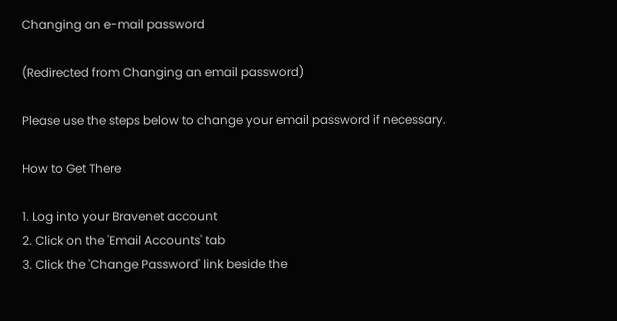Changing an e-mail password

(Redirected from Changing an email password)

Please use the steps below to change your email password if necessary.

How to Get There

1. Log into your Bravenet account
2. Click on the 'Email Accounts' tab
3. Click the 'Change Password' link beside the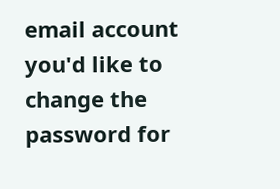email account you'd like to change the password for